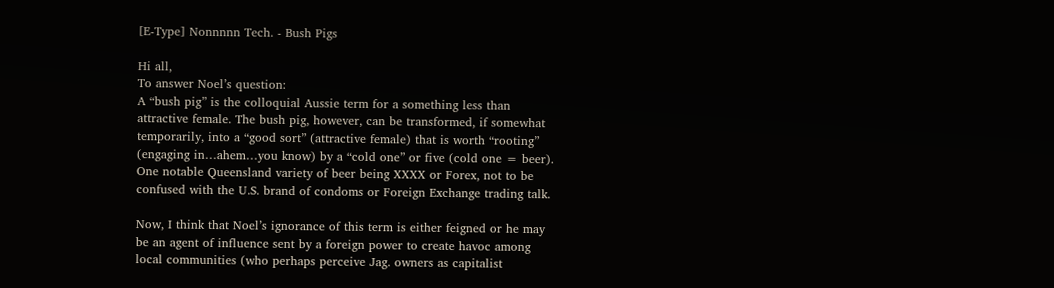[E-Type] Nonnnnn Tech. - Bush Pigs

Hi all,
To answer Noel’s question:
A “bush pig” is the colloquial Aussie term for a something less than
attractive female. The bush pig, however, can be transformed, if somewhat
temporarily, into a “good sort” (attractive female) that is worth “rooting”
(engaging in…ahem…you know) by a “cold one” or five (cold one = beer).
One notable Queensland variety of beer being XXXX or Forex, not to be
confused with the U.S. brand of condoms or Foreign Exchange trading talk.

Now, I think that Noel’s ignorance of this term is either feigned or he may
be an agent of influence sent by a foreign power to create havoc among
local communities (who perhaps perceive Jag. owners as capitalist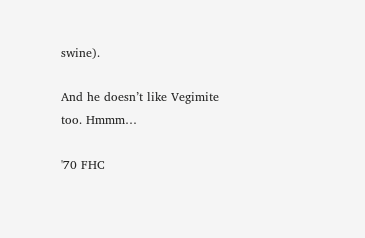swine).

And he doesn’t like Vegimite too. Hmmm…

'70 FHC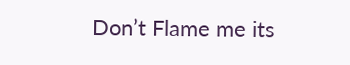Don’t Flame me its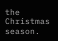the Christmas season.